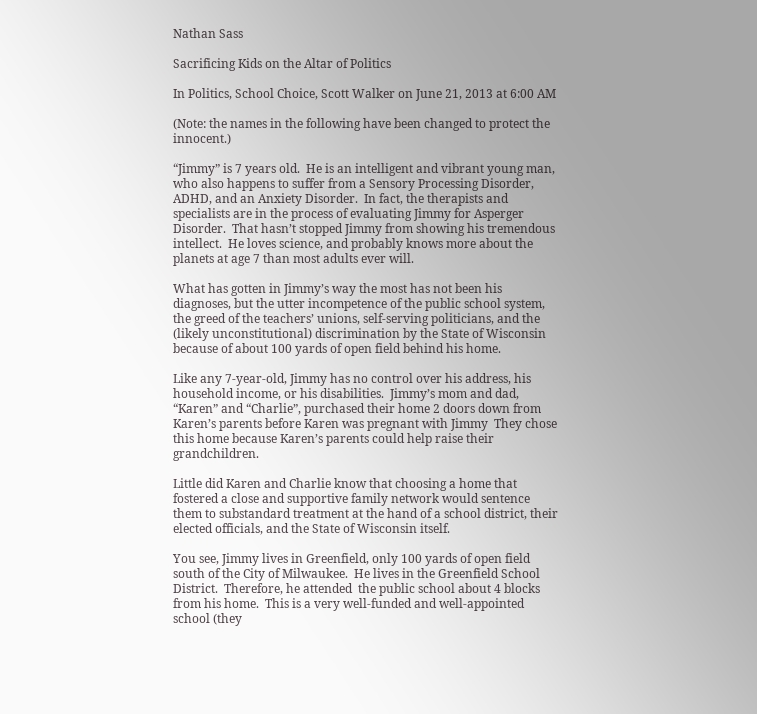Nathan Sass

Sacrificing Kids on the Altar of Politics

In Politics, School Choice, Scott Walker on June 21, 2013 at 6:00 AM

(Note: the names in the following have been changed to protect the innocent.)

“Jimmy” is 7 years old.  He is an intelligent and vibrant young man, who also happens to suffer from a Sensory Processing Disorder, ADHD, and an Anxiety Disorder.  In fact, the therapists and specialists are in the process of evaluating Jimmy for Asperger Disorder.  That hasn’t stopped Jimmy from showing his tremendous intellect.  He loves science, and probably knows more about the planets at age 7 than most adults ever will.

What has gotten in Jimmy’s way the most has not been his diagnoses, but the utter incompetence of the public school system, the greed of the teachers’ unions, self-serving politicians, and the (likely unconstitutional) discrimination by the State of Wisconsin because of about 100 yards of open field behind his home.

Like any 7-year-old, Jimmy has no control over his address, his household income, or his disabilities.  Jimmy’s mom and dad, “Karen” and “Charlie”, purchased their home 2 doors down from Karen’s parents before Karen was pregnant with Jimmy  They chose this home because Karen’s parents could help raise their grandchildren.

Little did Karen and Charlie know that choosing a home that fostered a close and supportive family network would sentence them to substandard treatment at the hand of a school district, their elected officials, and the State of Wisconsin itself.

You see, Jimmy lives in Greenfield, only 100 yards of open field south of the City of Milwaukee.  He lives in the Greenfield School District.  Therefore, he attended  the public school about 4 blocks from his home.  This is a very well-funded and well-appointed school (they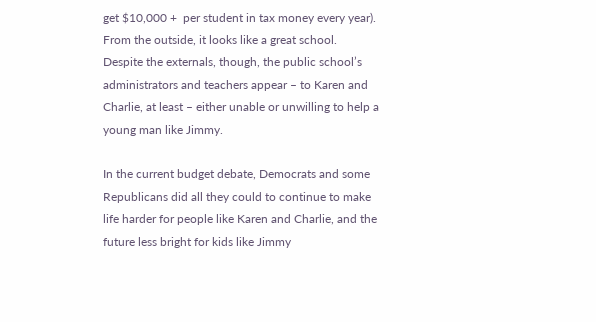get $10,000 +  per student in tax money every year).  From the outside, it looks like a great school.  Despite the externals, though, the public school’s administrators and teachers appear – to Karen and Charlie, at least – either unable or unwilling to help a young man like Jimmy.

In the current budget debate, Democrats and some Republicans did all they could to continue to make life harder for people like Karen and Charlie, and the future less bright for kids like Jimmy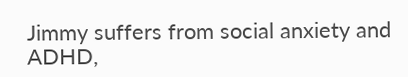Jimmy suffers from social anxiety and ADHD,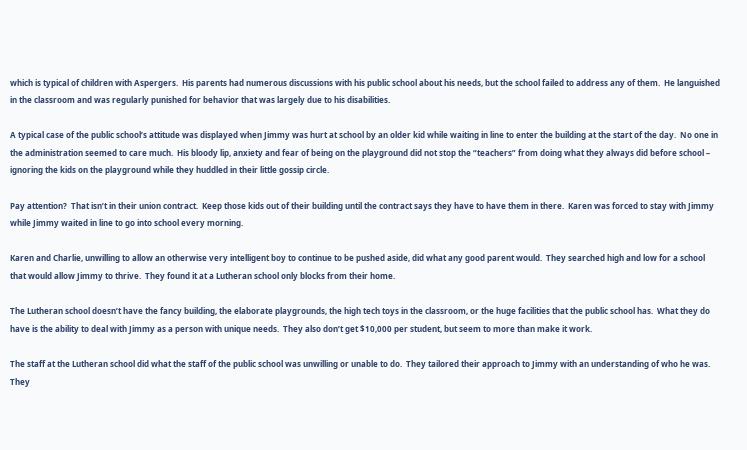which is typical of children with Aspergers.  His parents had numerous discussions with his public school about his needs, but the school failed to address any of them.  He languished in the classroom and was regularly punished for behavior that was largely due to his disabilities.

A typical case of the public school’s attitude was displayed when Jimmy was hurt at school by an older kid while waiting in line to enter the building at the start of the day.  No one in the administration seemed to care much.  His bloody lip, anxiety and fear of being on the playground did not stop the “teachers” from doing what they always did before school – ignoring the kids on the playground while they huddled in their little gossip circle.

Pay attention?  That isn’t in their union contract.  Keep those kids out of their building until the contract says they have to have them in there.  Karen was forced to stay with Jimmy while Jimmy waited in line to go into school every morning.

Karen and Charlie, unwilling to allow an otherwise very intelligent boy to continue to be pushed aside, did what any good parent would.  They searched high and low for a school that would allow Jimmy to thrive.  They found it at a Lutheran school only blocks from their home.

The Lutheran school doesn’t have the fancy building, the elaborate playgrounds, the high tech toys in the classroom, or the huge facilities that the public school has.  What they do have is the ability to deal with Jimmy as a person with unique needs.  They also don’t get $10,000 per student, but seem to more than make it work.

The staff at the Lutheran school did what the staff of the public school was unwilling or unable to do.  They tailored their approach to Jimmy with an understanding of who he was.  They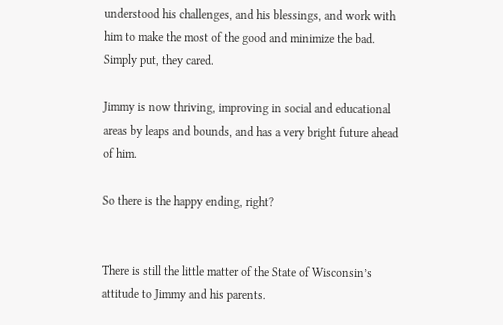understood his challenges, and his blessings, and work with him to make the most of the good and minimize the bad.  Simply put, they cared.

Jimmy is now thriving, improving in social and educational areas by leaps and bounds, and has a very bright future ahead of him.

So there is the happy ending, right?


There is still the little matter of the State of Wisconsin’s attitude to Jimmy and his parents.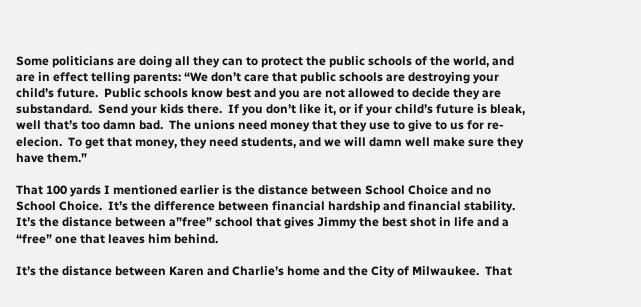Some politicians are doing all they can to protect the public schools of the world, and are in effect telling parents: “We don’t care that public schools are destroying your child’s future.  Public schools know best and you are not allowed to decide they are substandard.  Send your kids there.  If you don’t like it, or if your child’s future is bleak, well that’s too damn bad.  The unions need money that they use to give to us for re-elecion.  To get that money, they need students, and we will damn well make sure they have them.”

That 100 yards I mentioned earlier is the distance between School Choice and no School Choice.  It’s the difference between financial hardship and financial stability.  It’s the distance between a”free” school that gives Jimmy the best shot in life and a “free” one that leaves him behind.

It’s the distance between Karen and Charlie’s home and the City of Milwaukee.  That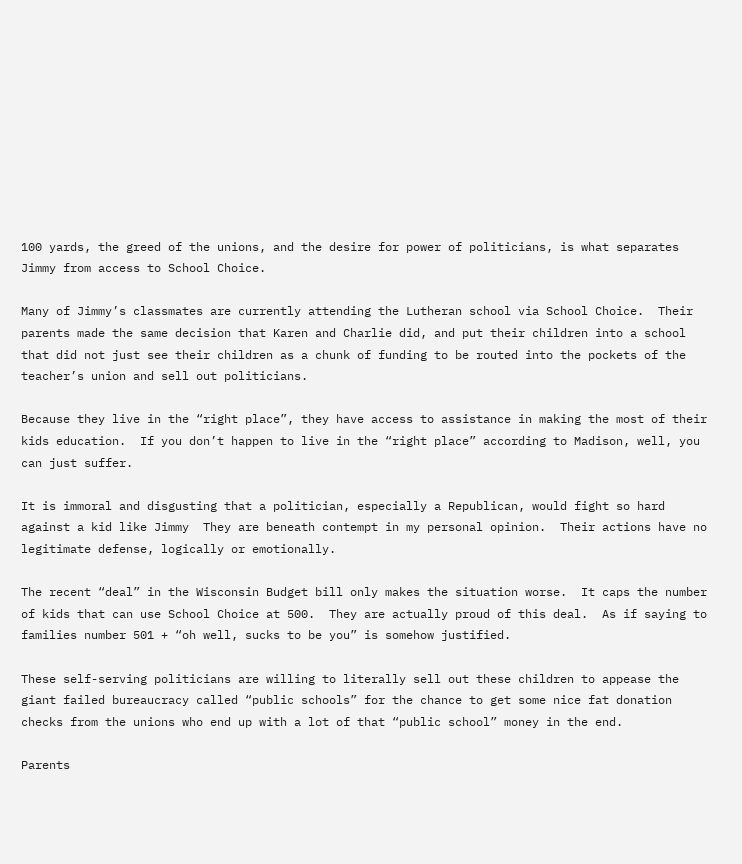100 yards, the greed of the unions, and the desire for power of politicians, is what separates Jimmy from access to School Choice.

Many of Jimmy’s classmates are currently attending the Lutheran school via School Choice.  Their parents made the same decision that Karen and Charlie did, and put their children into a school that did not just see their children as a chunk of funding to be routed into the pockets of the teacher’s union and sell out politicians.

Because they live in the “right place”, they have access to assistance in making the most of their kids education.  If you don’t happen to live in the “right place” according to Madison, well, you can just suffer.

It is immoral and disgusting that a politician, especially a Republican, would fight so hard against a kid like Jimmy  They are beneath contempt in my personal opinion.  Their actions have no legitimate defense, logically or emotionally.

The recent “deal” in the Wisconsin Budget bill only makes the situation worse.  It caps the number of kids that can use School Choice at 500.  They are actually proud of this deal.  As if saying to families number 501 + “oh well, sucks to be you” is somehow justified.

These self-serving politicians are willing to literally sell out these children to appease the giant failed bureaucracy called “public schools” for the chance to get some nice fat donation checks from the unions who end up with a lot of that “public school” money in the end.

Parents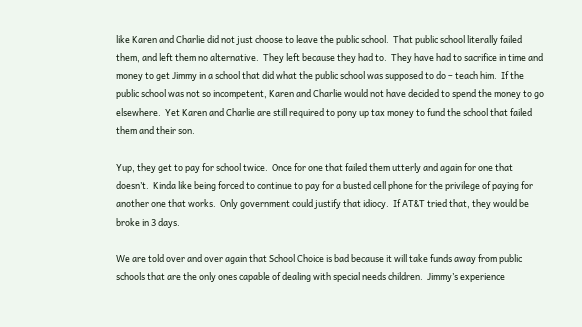like Karen and Charlie did not just choose to leave the public school.  That public school literally failed them, and left them no alternative.  They left because they had to.  They have had to sacrifice in time and money to get Jimmy in a school that did what the public school was supposed to do – teach him.  If the public school was not so incompetent, Karen and Charlie would not have decided to spend the money to go elsewhere.  Yet Karen and Charlie are still required to pony up tax money to fund the school that failed them and their son.

Yup, they get to pay for school twice.  Once for one that failed them utterly and again for one that doesn’t.  Kinda like being forced to continue to pay for a busted cell phone for the privilege of paying for another one that works.  Only government could justify that idiocy.  If AT&T tried that, they would be broke in 3 days.

We are told over and over again that School Choice is bad because it will take funds away from public schools that are the only ones capable of dealing with special needs children.  Jimmy’s experience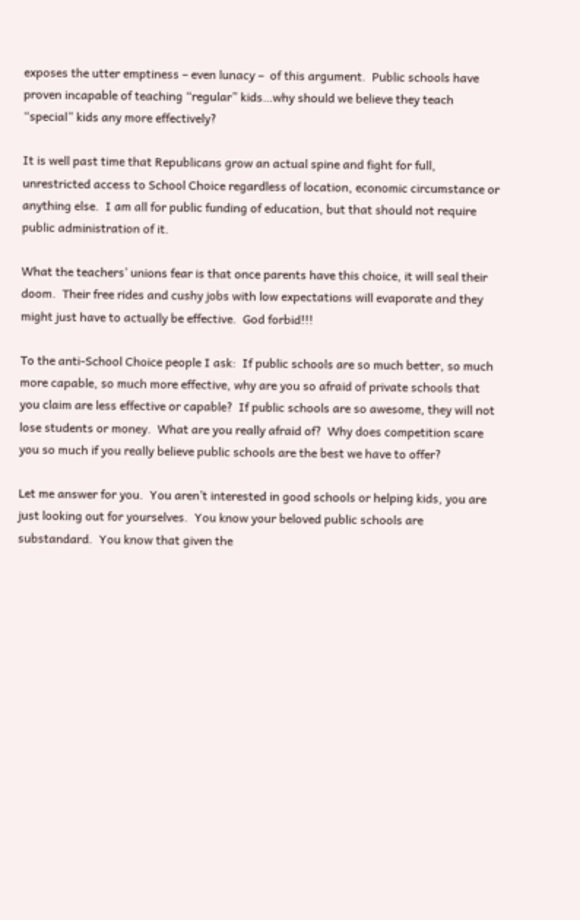exposes the utter emptiness – even lunacy –  of this argument.  Public schools have proven incapable of teaching “regular” kids…why should we believe they teach “special” kids any more effectively?

It is well past time that Republicans grow an actual spine and fight for full, unrestricted access to School Choice regardless of location, economic circumstance or anything else.  I am all for public funding of education, but that should not require public administration of it.

What the teachers’ unions fear is that once parents have this choice, it will seal their doom.  Their free rides and cushy jobs with low expectations will evaporate and they might just have to actually be effective.  God forbid!!!

To the anti-School Choice people I ask:  If public schools are so much better, so much more capable, so much more effective, why are you so afraid of private schools that you claim are less effective or capable?  If public schools are so awesome, they will not lose students or money.  What are you really afraid of?  Why does competition scare you so much if you really believe public schools are the best we have to offer?

Let me answer for you.  You aren’t interested in good schools or helping kids, you are just looking out for yourselves.  You know your beloved public schools are substandard.  You know that given the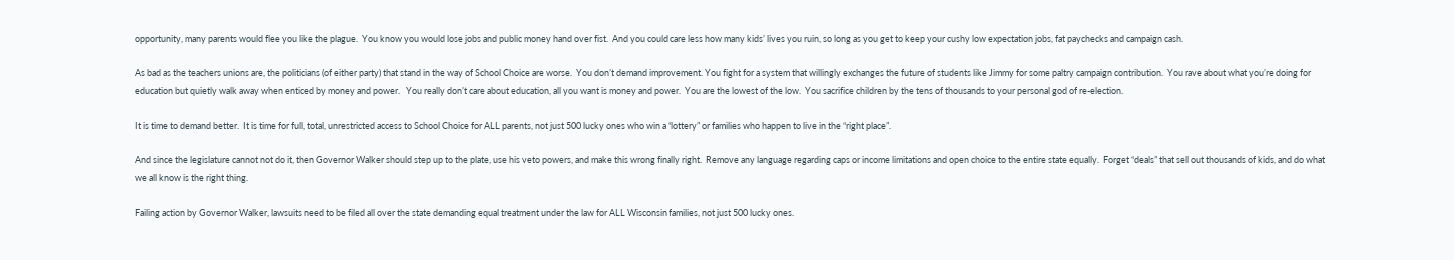opportunity, many parents would flee you like the plague.  You know you would lose jobs and public money hand over fist.  And you could care less how many kids’ lives you ruin, so long as you get to keep your cushy low expectation jobs, fat paychecks and campaign cash.

As bad as the teachers unions are, the politicians (of either party) that stand in the way of School Choice are worse.  You don’t demand improvement. You fight for a system that willingly exchanges the future of students like Jimmy for some paltry campaign contribution.  You rave about what you’re doing for education but quietly walk away when enticed by money and power.   You really don’t care about education, all you want is money and power.  You are the lowest of the low.  You sacrifice children by the tens of thousands to your personal god of re-election.

It is time to demand better.  It is time for full, total, unrestricted access to School Choice for ALL parents, not just 500 lucky ones who win a “lottery” or families who happen to live in the “right place”.

And since the legislature cannot not do it, then Governor Walker should step up to the plate, use his veto powers, and make this wrong finally right.  Remove any language regarding caps or income limitations and open choice to the entire state equally.  Forget “deals” that sell out thousands of kids, and do what we all know is the right thing.

Failing action by Governor Walker, lawsuits need to be filed all over the state demanding equal treatment under the law for ALL Wisconsin families, not just 500 lucky ones.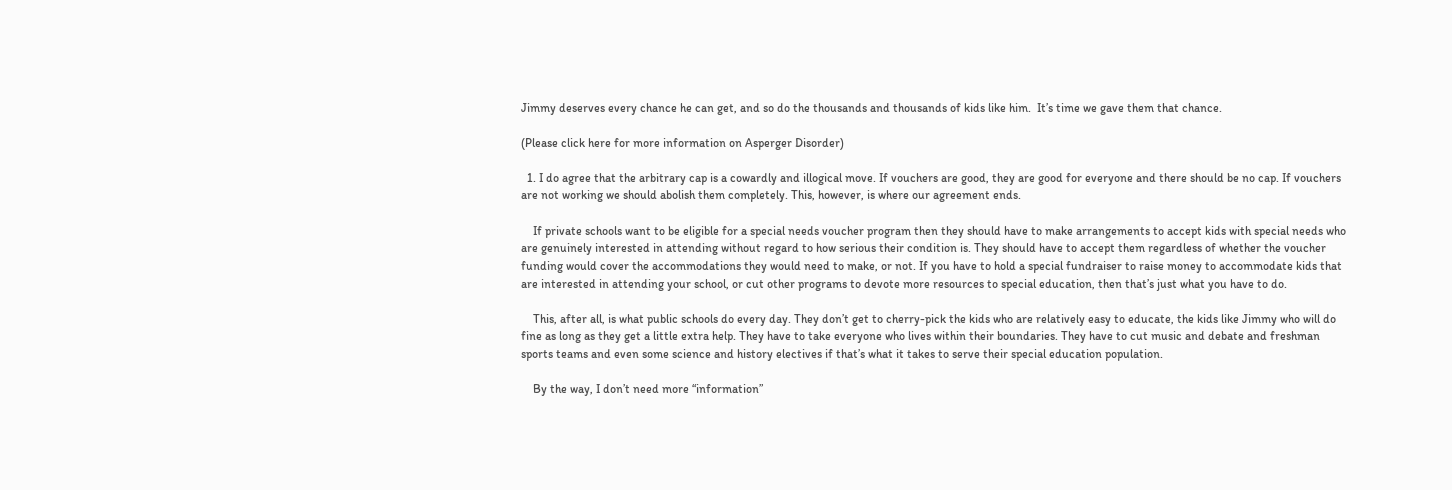Jimmy deserves every chance he can get, and so do the thousands and thousands of kids like him.  It’s time we gave them that chance.

(Please click here for more information on Asperger Disorder)

  1. I do agree that the arbitrary cap is a cowardly and illogical move. If vouchers are good, they are good for everyone and there should be no cap. If vouchers are not working we should abolish them completely. This, however, is where our agreement ends.

    If private schools want to be eligible for a special needs voucher program then they should have to make arrangements to accept kids with special needs who are genuinely interested in attending without regard to how serious their condition is. They should have to accept them regardless of whether the voucher funding would cover the accommodations they would need to make, or not. If you have to hold a special fundraiser to raise money to accommodate kids that are interested in attending your school, or cut other programs to devote more resources to special education, then that’s just what you have to do.

    This, after all, is what public schools do every day. They don’t get to cherry-pick the kids who are relatively easy to educate, the kids like Jimmy who will do fine as long as they get a little extra help. They have to take everyone who lives within their boundaries. They have to cut music and debate and freshman sports teams and even some science and history electives if that’s what it takes to serve their special education population.

    By the way, I don’t need more “information”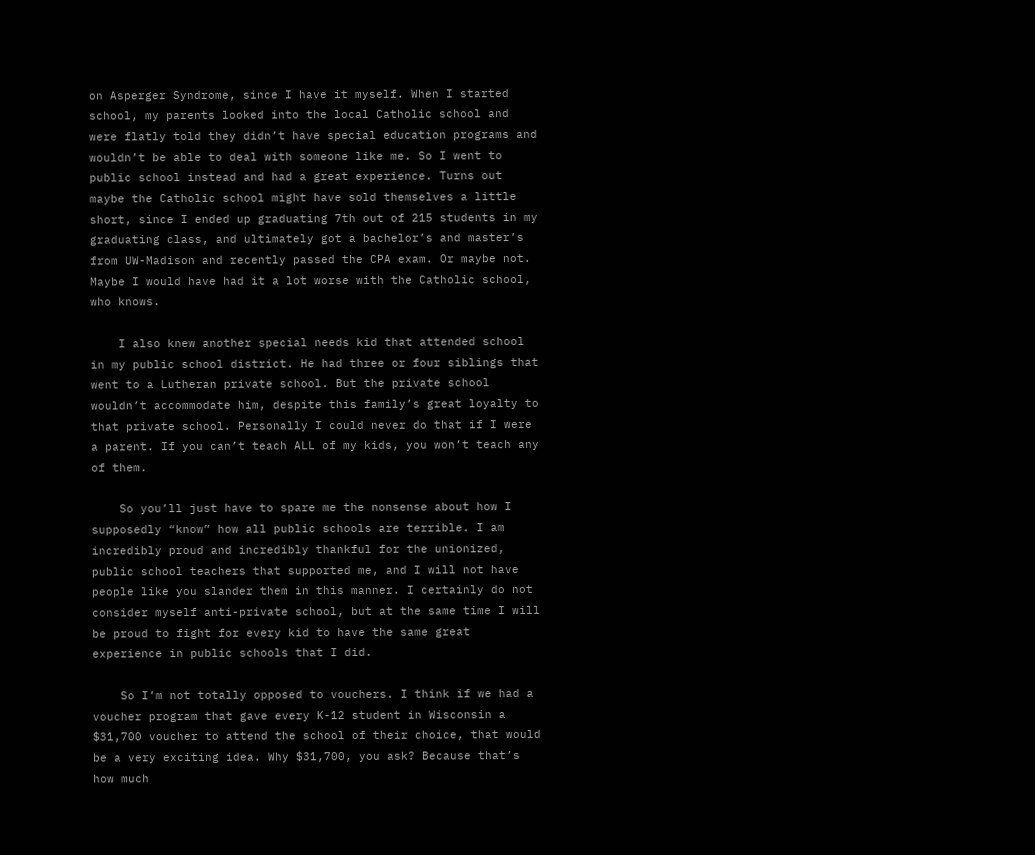on Asperger Syndrome, since I have it myself. When I started school, my parents looked into the local Catholic school and were flatly told they didn’t have special education programs and wouldn’t be able to deal with someone like me. So I went to public school instead and had a great experience. Turns out maybe the Catholic school might have sold themselves a little short, since I ended up graduating 7th out of 215 students in my graduating class, and ultimately got a bachelor’s and master’s from UW-Madison and recently passed the CPA exam. Or maybe not. Maybe I would have had it a lot worse with the Catholic school, who knows.

    I also knew another special needs kid that attended school in my public school district. He had three or four siblings that went to a Lutheran private school. But the private school wouldn’t accommodate him, despite this family’s great loyalty to that private school. Personally I could never do that if I were a parent. If you can’t teach ALL of my kids, you won’t teach any of them.

    So you’ll just have to spare me the nonsense about how I supposedly “know” how all public schools are terrible. I am incredibly proud and incredibly thankful for the unionized, public school teachers that supported me, and I will not have people like you slander them in this manner. I certainly do not consider myself anti-private school, but at the same time I will be proud to fight for every kid to have the same great experience in public schools that I did.

    So I’m not totally opposed to vouchers. I think if we had a voucher program that gave every K-12 student in Wisconsin a $31,700 voucher to attend the school of their choice, that would be a very exciting idea. Why $31,700, you ask? Because that’s how much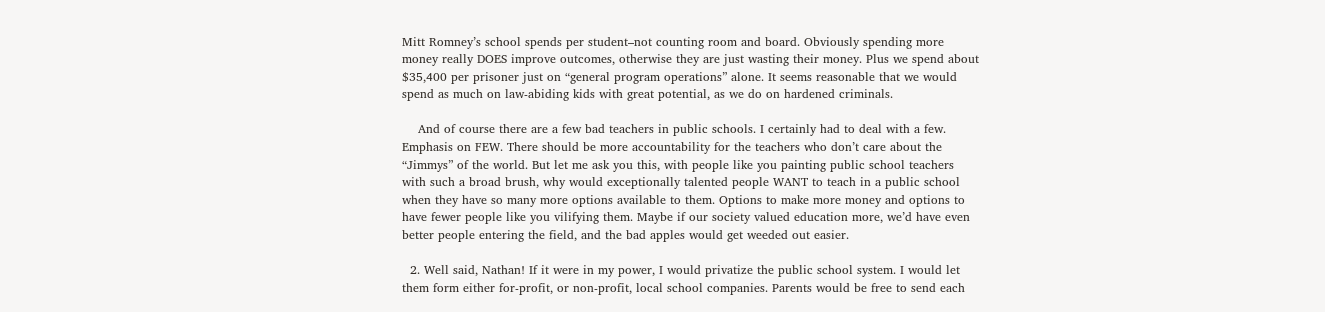Mitt Romney’s school spends per student–not counting room and board. Obviously spending more money really DOES improve outcomes, otherwise they are just wasting their money. Plus we spend about $35,400 per prisoner just on “general program operations” alone. It seems reasonable that we would spend as much on law-abiding kids with great potential, as we do on hardened criminals.

    And of course there are a few bad teachers in public schools. I certainly had to deal with a few. Emphasis on FEW. There should be more accountability for the teachers who don’t care about the “Jimmys” of the world. But let me ask you this, with people like you painting public school teachers with such a broad brush, why would exceptionally talented people WANT to teach in a public school when they have so many more options available to them. Options to make more money and options to have fewer people like you vilifying them. Maybe if our society valued education more, we’d have even better people entering the field, and the bad apples would get weeded out easier.

  2. Well said, Nathan! If it were in my power, I would privatize the public school system. I would let them form either for-profit, or non-profit, local school companies. Parents would be free to send each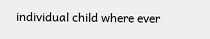individual child where ever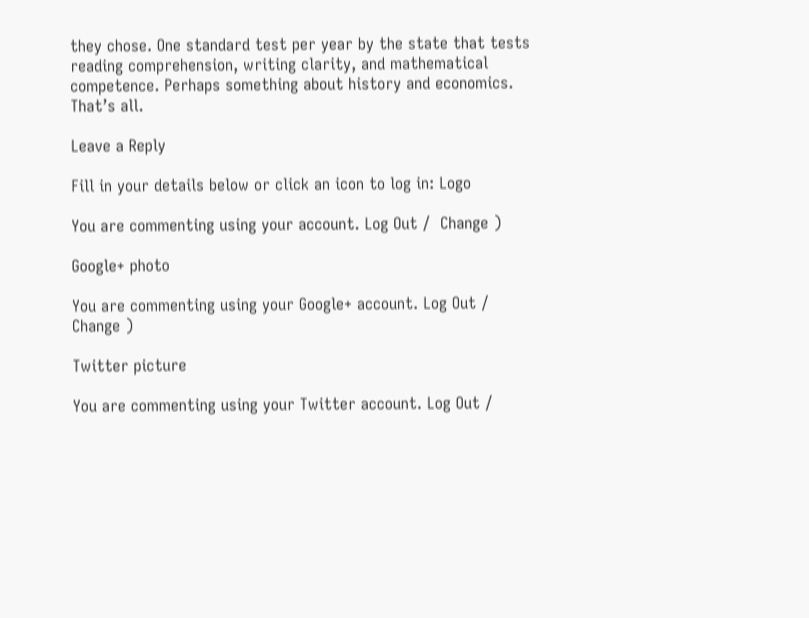they chose. One standard test per year by the state that tests reading comprehension, writing clarity, and mathematical competence. Perhaps something about history and economics. That’s all.

Leave a Reply

Fill in your details below or click an icon to log in: Logo

You are commenting using your account. Log Out /  Change )

Google+ photo

You are commenting using your Google+ account. Log Out /  Change )

Twitter picture

You are commenting using your Twitter account. Log Out /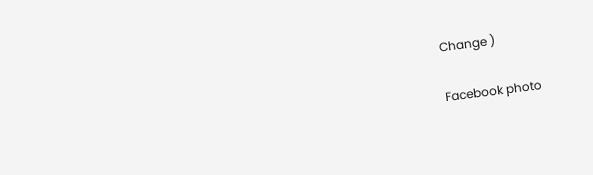Change )

Facebook photo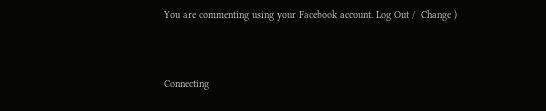You are commenting using your Facebook account. Log Out /  Change )


Connecting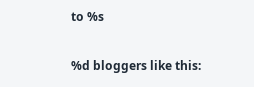to %s

%d bloggers like this: